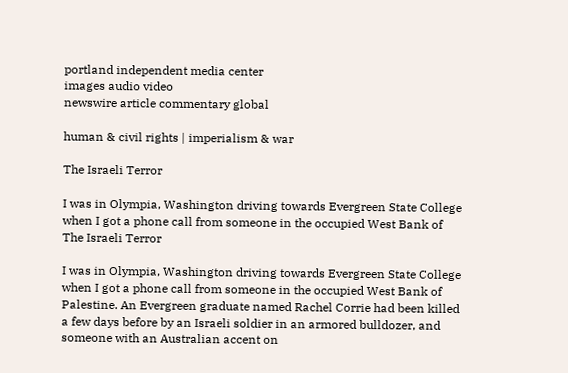portland independent media center
images audio video
newswire article commentary global

human & civil rights | imperialism & war

The Israeli Terror

I was in Olympia, Washington driving towards Evergreen State College
when I got a phone call from someone in the occupied West Bank of
The Israeli Terror

I was in Olympia, Washington driving towards Evergreen State College
when I got a phone call from someone in the occupied West Bank of
Palestine. An Evergreen graduate named Rachel Corrie had been killed
a few days before by an Israeli soldier in an armored bulldozer, and
someone with an Australian accent on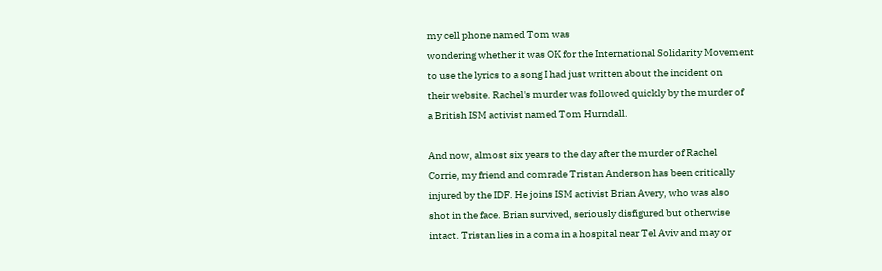my cell phone named Tom was
wondering whether it was OK for the International Solidarity Movement
to use the lyrics to a song I had just written about the incident on
their website. Rachel's murder was followed quickly by the murder of
a British ISM activist named Tom Hurndall.

And now, almost six years to the day after the murder of Rachel
Corrie, my friend and comrade Tristan Anderson has been critically
injured by the IDF. He joins ISM activist Brian Avery, who was also
shot in the face. Brian survived, seriously disfigured but otherwise
intact. Tristan lies in a coma in a hospital near Tel Aviv and may or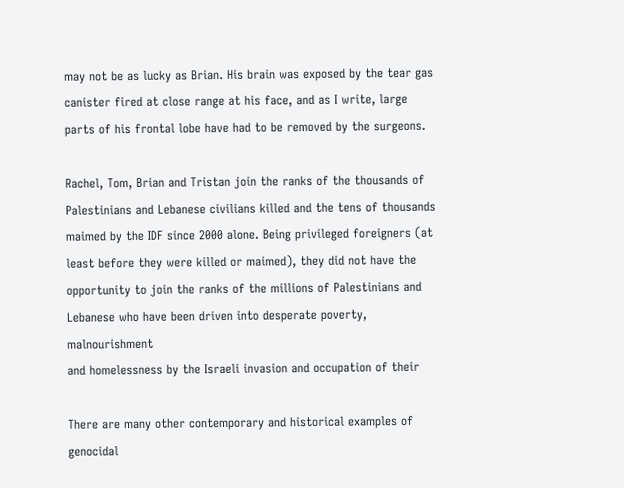may not be as lucky as Brian. His brain was exposed by the tear gas
canister fired at close range at his face, and as I write, large
parts of his frontal lobe have had to be removed by the surgeons.

Rachel, Tom, Brian and Tristan join the ranks of the thousands of
Palestinians and Lebanese civilians killed and the tens of thousands
maimed by the IDF since 2000 alone. Being privileged foreigners (at
least before they were killed or maimed), they did not have the
opportunity to join the ranks of the millions of Palestinians and
Lebanese who have been driven into desperate poverty, malnourishment
and homelessness by the Israeli invasion and occupation of their

There are many other contemporary and historical examples of
genocidal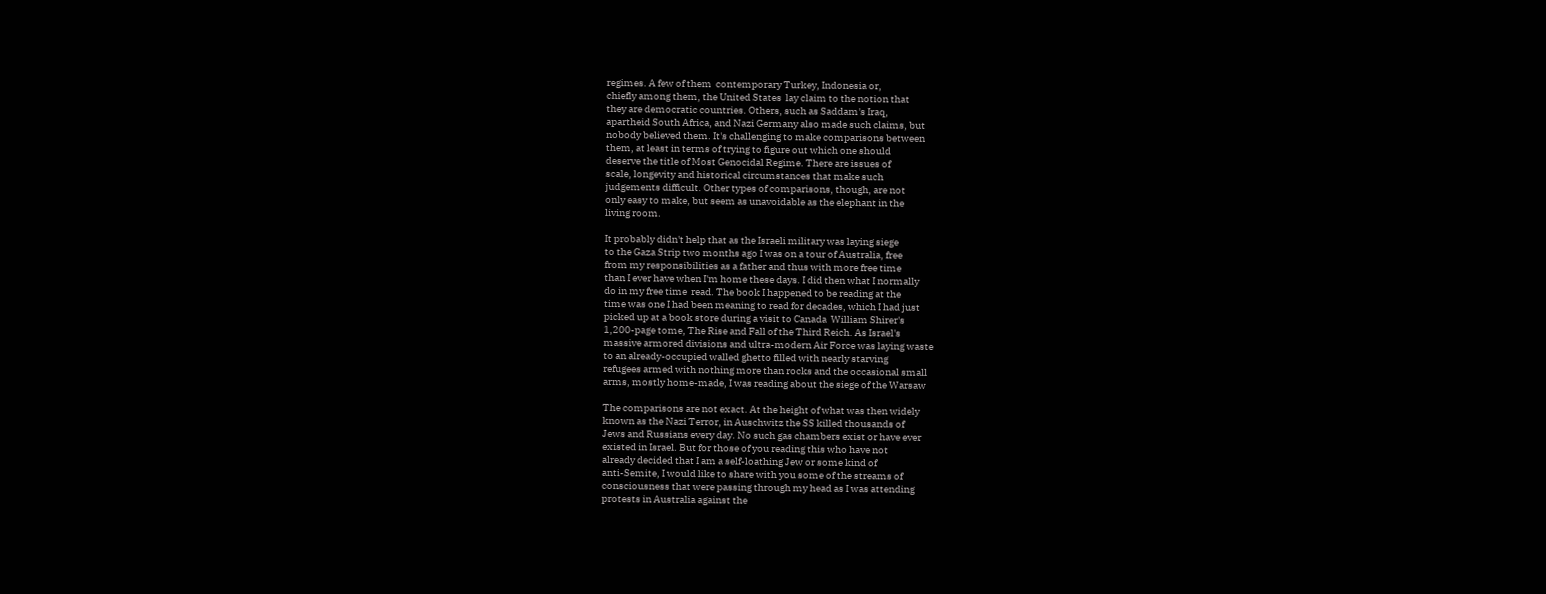regimes. A few of them  contemporary Turkey, Indonesia or,
chiefly among them, the United States  lay claim to the notion that
they are democratic countries. Others, such as Saddam's Iraq,
apartheid South Africa, and Nazi Germany also made such claims, but
nobody believed them. It's challenging to make comparisons between
them, at least in terms of trying to figure out which one should
deserve the title of Most Genocidal Regime. There are issues of
scale, longevity and historical circumstances that make such
judgements difficult. Other types of comparisons, though, are not
only easy to make, but seem as unavoidable as the elephant in the
living room.

It probably didn't help that as the Israeli military was laying siege
to the Gaza Strip two months ago I was on a tour of Australia, free
from my responsibilities as a father and thus with more free time
than I ever have when I'm home these days. I did then what I normally
do in my free time  read. The book I happened to be reading at the
time was one I had been meaning to read for decades, which I had just
picked up at a book store during a visit to Canada  William Shirer's
1,200-page tome, The Rise and Fall of the Third Reich. As Israel's
massive armored divisions and ultra-modern Air Force was laying waste
to an already-occupied walled ghetto filled with nearly starving
refugees armed with nothing more than rocks and the occasional small
arms, mostly home-made, I was reading about the siege of the Warsaw

The comparisons are not exact. At the height of what was then widely
known as the Nazi Terror, in Auschwitz the SS killed thousands of
Jews and Russians every day. No such gas chambers exist or have ever
existed in Israel. But for those of you reading this who have not
already decided that I am a self-loathing Jew or some kind of
anti-Semite, I would like to share with you some of the streams of
consciousness that were passing through my head as I was attending
protests in Australia against the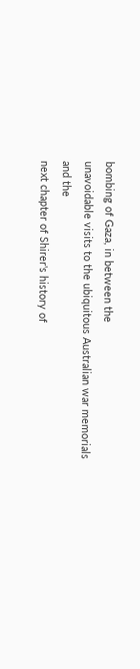bombing of Gaza, in between the
unavoidable visits to the ubiquitous Australian war memorials and the
next chapter of Shirer's history of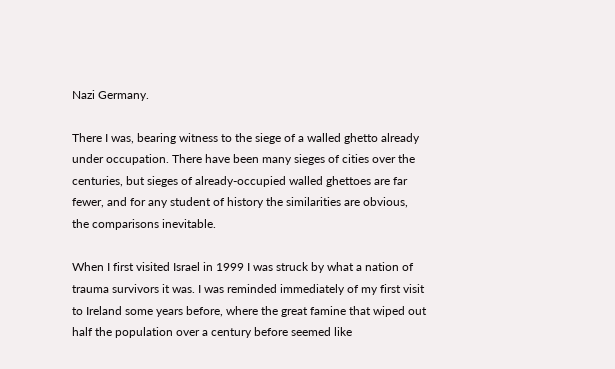Nazi Germany.

There I was, bearing witness to the siege of a walled ghetto already
under occupation. There have been many sieges of cities over the
centuries, but sieges of already-occupied walled ghettoes are far
fewer, and for any student of history the similarities are obvious,
the comparisons inevitable.

When I first visited Israel in 1999 I was struck by what a nation of
trauma survivors it was. I was reminded immediately of my first visit
to Ireland some years before, where the great famine that wiped out
half the population over a century before seemed like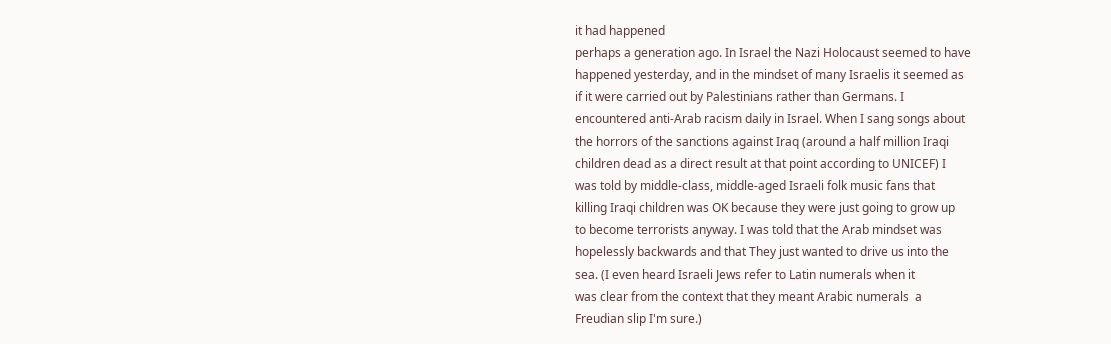it had happened
perhaps a generation ago. In Israel the Nazi Holocaust seemed to have
happened yesterday, and in the mindset of many Israelis it seemed as
if it were carried out by Palestinians rather than Germans. I
encountered anti-Arab racism daily in Israel. When I sang songs about
the horrors of the sanctions against Iraq (around a half million Iraqi
children dead as a direct result at that point according to UNICEF) I
was told by middle-class, middle-aged Israeli folk music fans that
killing Iraqi children was OK because they were just going to grow up
to become terrorists anyway. I was told that the Arab mindset was
hopelessly backwards and that They just wanted to drive us into the
sea. (I even heard Israeli Jews refer to Latin numerals when it
was clear from the context that they meant Arabic numerals  a
Freudian slip I'm sure.)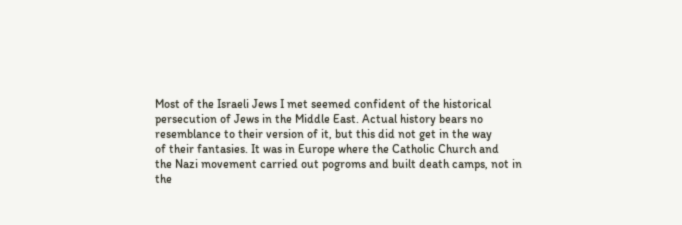Most of the Israeli Jews I met seemed confident of the historical
persecution of Jews in the Middle East. Actual history bears no
resemblance to their version of it, but this did not get in the way
of their fantasies. It was in Europe where the Catholic Church and
the Nazi movement carried out pogroms and built death camps, not in
the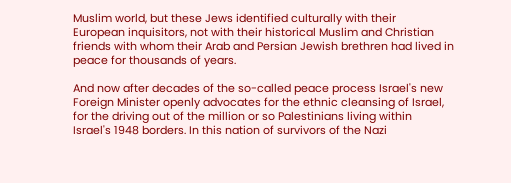Muslim world, but these Jews identified culturally with their
European inquisitors, not with their historical Muslim and Christian
friends with whom their Arab and Persian Jewish brethren had lived in
peace for thousands of years.

And now after decades of the so-called peace process Israel's new
Foreign Minister openly advocates for the ethnic cleansing of Israel,
for the driving out of the million or so Palestinians living within
Israel's 1948 borders. In this nation of survivors of the Nazi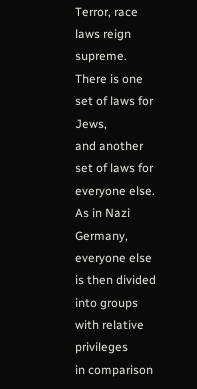Terror, race laws reign supreme. There is one set of laws for Jews,
and another set of laws for everyone else. As in Nazi Germany,
everyone else is then divided into groups with relative privileges
in comparison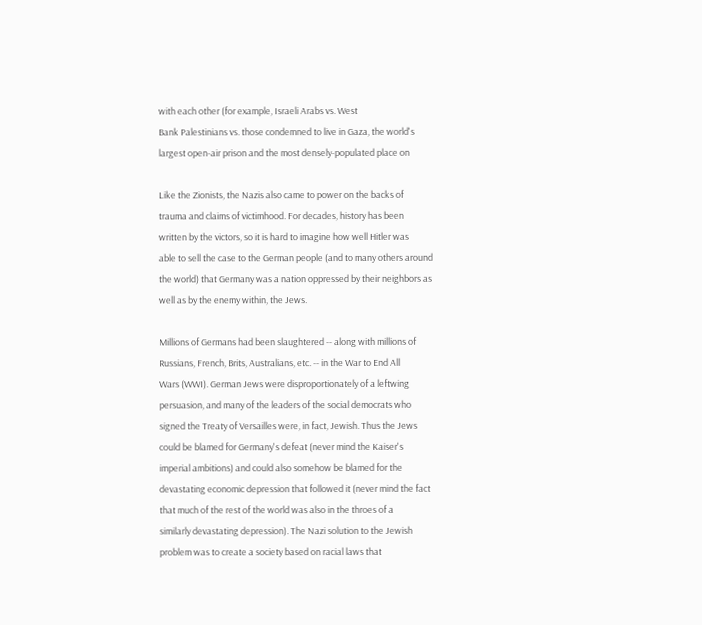with each other (for example, Israeli Arabs vs. West
Bank Palestinians vs. those condemned to live in Gaza, the world's
largest open-air prison and the most densely-populated place on

Like the Zionists, the Nazis also came to power on the backs of
trauma and claims of victimhood. For decades, history has been
written by the victors, so it is hard to imagine how well Hitler was
able to sell the case to the German people (and to many others around
the world) that Germany was a nation oppressed by their neighbors as
well as by the enemy within, the Jews.

Millions of Germans had been slaughtered -- along with millions of
Russians, French, Brits, Australians, etc. -- in the War to End All
Wars (WWI). German Jews were disproportionately of a leftwing
persuasion, and many of the leaders of the social democrats who
signed the Treaty of Versailles were, in fact, Jewish. Thus the Jews
could be blamed for Germany's defeat (never mind the Kaiser's
imperial ambitions) and could also somehow be blamed for the
devastating economic depression that followed it (never mind the fact
that much of the rest of the world was also in the throes of a
similarly devastating depression). The Nazi solution to the Jewish
problem was to create a society based on racial laws that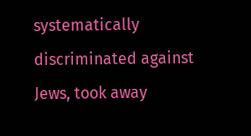systematically discriminated against Jews, took away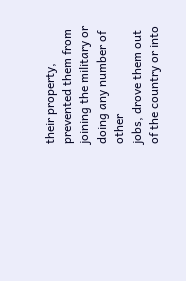their property,
prevented them from joining the military or doing any number of other
jobs, drove them out of the country or into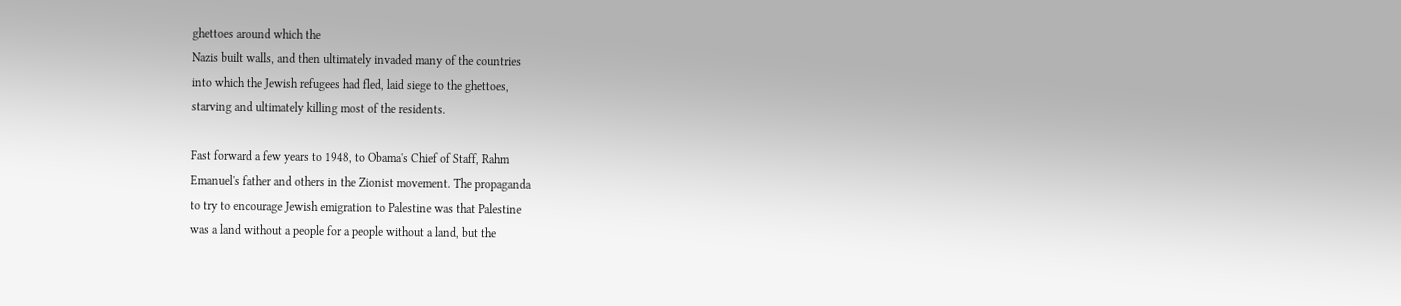ghettoes around which the
Nazis built walls, and then ultimately invaded many of the countries
into which the Jewish refugees had fled, laid siege to the ghettoes,
starving and ultimately killing most of the residents.

Fast forward a few years to 1948, to Obama's Chief of Staff, Rahm
Emanuel's father and others in the Zionist movement. The propaganda
to try to encourage Jewish emigration to Palestine was that Palestine
was a land without a people for a people without a land, but the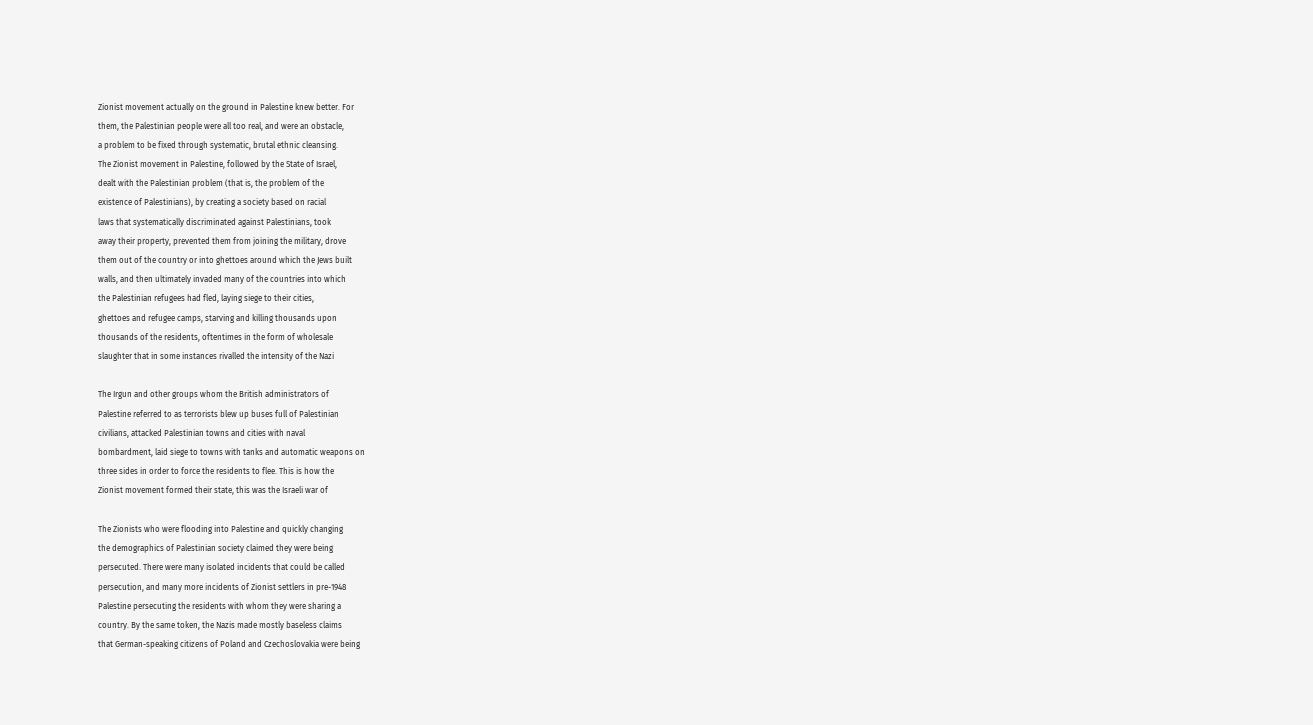Zionist movement actually on the ground in Palestine knew better. For
them, the Palestinian people were all too real, and were an obstacle,
a problem to be fixed through systematic, brutal ethnic cleansing.
The Zionist movement in Palestine, followed by the State of Israel,
dealt with the Palestinian problem (that is, the problem of the
existence of Palestinians), by creating a society based on racial
laws that systematically discriminated against Palestinians, took
away their property, prevented them from joining the military, drove
them out of the country or into ghettoes around which the Jews built
walls, and then ultimately invaded many of the countries into which
the Palestinian refugees had fled, laying siege to their cities,
ghettoes and refugee camps, starving and killing thousands upon
thousands of the residents, oftentimes in the form of wholesale
slaughter that in some instances rivalled the intensity of the Nazi

The Irgun and other groups whom the British administrators of
Palestine referred to as terrorists blew up buses full of Palestinian
civilians, attacked Palestinian towns and cities with naval
bombardment, laid siege to towns with tanks and automatic weapons on
three sides in order to force the residents to flee. This is how the
Zionist movement formed their state, this was the Israeli war of

The Zionists who were flooding into Palestine and quickly changing
the demographics of Palestinian society claimed they were being
persecuted. There were many isolated incidents that could be called
persecution, and many more incidents of Zionist settlers in pre-1948
Palestine persecuting the residents with whom they were sharing a
country. By the same token, the Nazis made mostly baseless claims
that German-speaking citizens of Poland and Czechoslovakia were being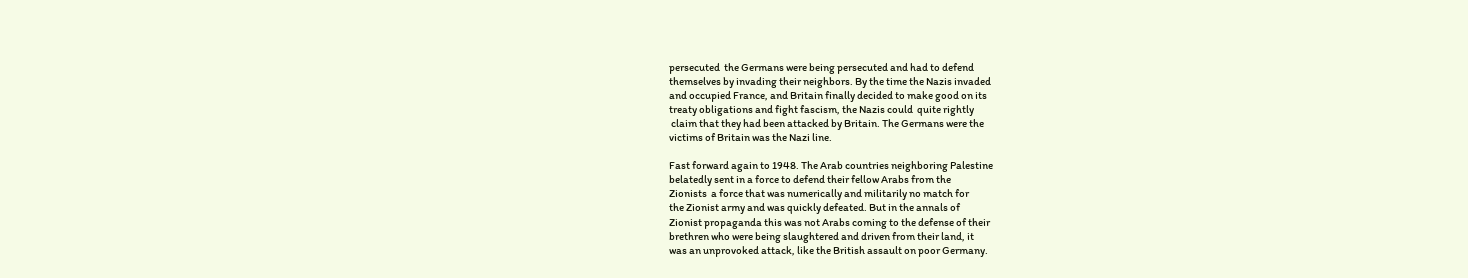persecuted  the Germans were being persecuted and had to defend
themselves by invading their neighbors. By the time the Nazis invaded
and occupied France, and Britain finally decided to make good on its
treaty obligations and fight fascism, the Nazis could  quite rightly
 claim that they had been attacked by Britain. The Germans were the
victims of Britain was the Nazi line.

Fast forward again to 1948. The Arab countries neighboring Palestine
belatedly sent in a force to defend their fellow Arabs from the
Zionists  a force that was numerically and militarily no match for
the Zionist army and was quickly defeated. But in the annals of
Zionist propaganda this was not Arabs coming to the defense of their
brethren who were being slaughtered and driven from their land, it
was an unprovoked attack, like the British assault on poor Germany.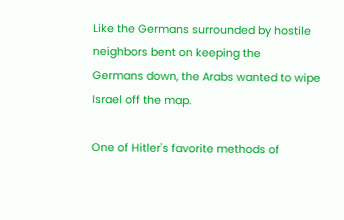Like the Germans surrounded by hostile neighbors bent on keeping the
Germans down, the Arabs wanted to wipe Israel off the map.

One of Hitler's favorite methods of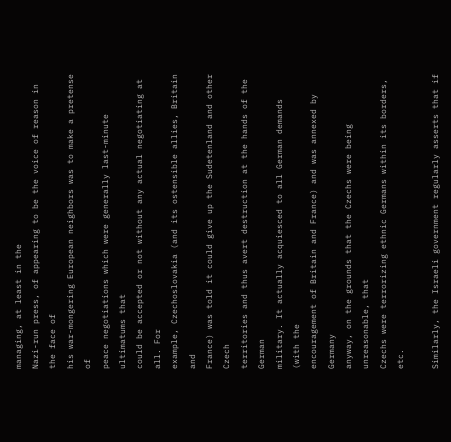managing, at least in the
Nazi-run press, of appearing to be the voice of reason in the face of
his war-mongering European neighbors was to make a pretense of
peace negotiations which were generally last-minute ultimatums that
could be accepted or not without any actual negotiating at all. For
example, Czechoslovakia (and its ostensible allies, Britain and
France) was told it could give up the Sudetenland and other Czech
territories and thus avert destruction at the hands of the German
military. It actually acquiesced to all German demands (with the
encouragement of Britain and France) and was annexed by Germany
anyway, on the grounds that the Czechs were being unreasonable, that
Czechs were terrorizing ethnic Germans within its borders, etc.

Similarly, the Israeli government regularly asserts that if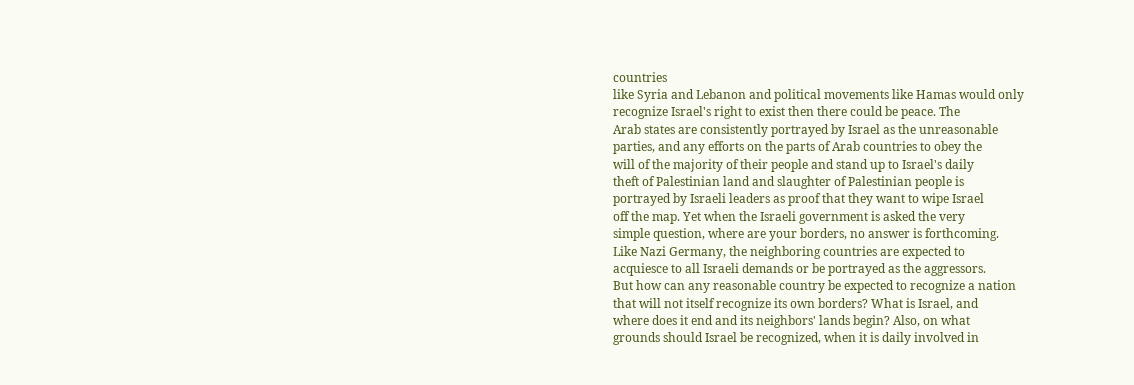countries
like Syria and Lebanon and political movements like Hamas would only
recognize Israel's right to exist then there could be peace. The
Arab states are consistently portrayed by Israel as the unreasonable
parties, and any efforts on the parts of Arab countries to obey the
will of the majority of their people and stand up to Israel's daily
theft of Palestinian land and slaughter of Palestinian people is
portrayed by Israeli leaders as proof that they want to wipe Israel
off the map. Yet when the Israeli government is asked the very
simple question, where are your borders, no answer is forthcoming.
Like Nazi Germany, the neighboring countries are expected to
acquiesce to all Israeli demands or be portrayed as the aggressors.
But how can any reasonable country be expected to recognize a nation
that will not itself recognize its own borders? What is Israel, and
where does it end and its neighbors' lands begin? Also, on what
grounds should Israel be recognized, when it is daily involved in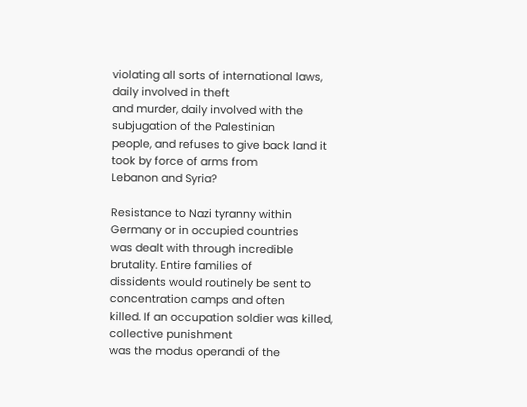violating all sorts of international laws, daily involved in theft
and murder, daily involved with the subjugation of the Palestinian
people, and refuses to give back land it took by force of arms from
Lebanon and Syria?

Resistance to Nazi tyranny within Germany or in occupied countries
was dealt with through incredible brutality. Entire families of
dissidents would routinely be sent to concentration camps and often
killed. If an occupation soldier was killed, collective punishment
was the modus operandi of the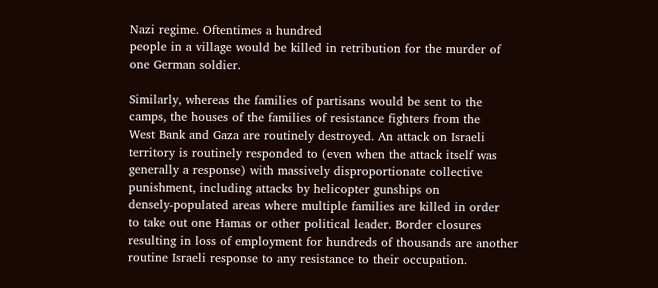Nazi regime. Oftentimes a hundred
people in a village would be killed in retribution for the murder of
one German soldier.

Similarly, whereas the families of partisans would be sent to the
camps, the houses of the families of resistance fighters from the
West Bank and Gaza are routinely destroyed. An attack on Israeli
territory is routinely responded to (even when the attack itself was
generally a response) with massively disproportionate collective
punishment, including attacks by helicopter gunships on
densely-populated areas where multiple families are killed in order
to take out one Hamas or other political leader. Border closures
resulting in loss of employment for hundreds of thousands are another
routine Israeli response to any resistance to their occupation.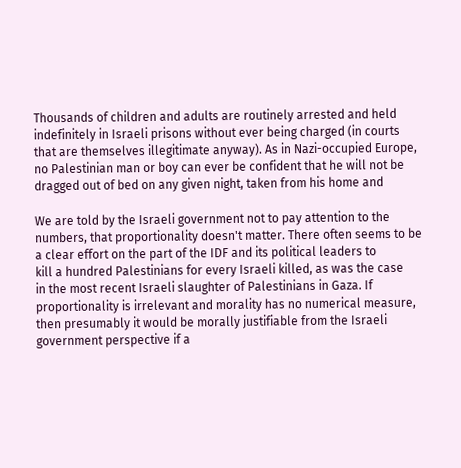Thousands of children and adults are routinely arrested and held
indefinitely in Israeli prisons without ever being charged (in courts
that are themselves illegitimate anyway). As in Nazi-occupied Europe,
no Palestinian man or boy can ever be confident that he will not be
dragged out of bed on any given night, taken from his home and

We are told by the Israeli government not to pay attention to the
numbers, that proportionality doesn't matter. There often seems to be
a clear effort on the part of the IDF and its political leaders to
kill a hundred Palestinians for every Israeli killed, as was the case
in the most recent Israeli slaughter of Palestinians in Gaza. If
proportionality is irrelevant and morality has no numerical measure,
then presumably it would be morally justifiable from the Israeli
government perspective if a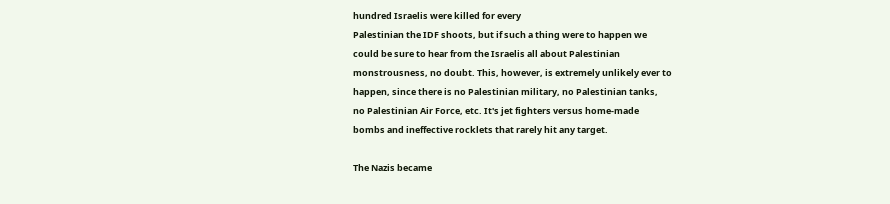hundred Israelis were killed for every
Palestinian the IDF shoots, but if such a thing were to happen we
could be sure to hear from the Israelis all about Palestinian
monstrousness, no doubt. This, however, is extremely unlikely ever to
happen, since there is no Palestinian military, no Palestinian tanks,
no Palestinian Air Force, etc. It's jet fighters versus home-made
bombs and ineffective rocklets that rarely hit any target.

The Nazis became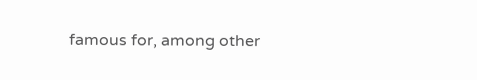famous for, among other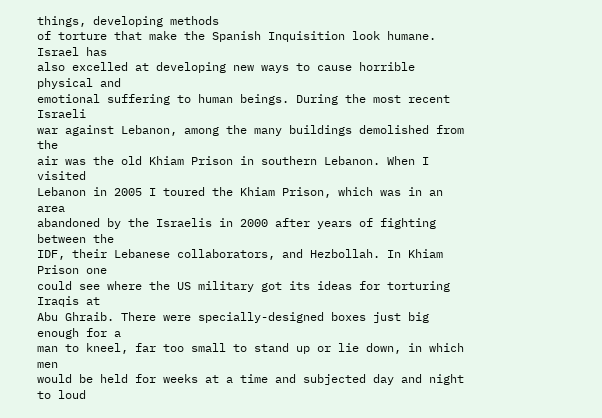things, developing methods
of torture that make the Spanish Inquisition look humane. Israel has
also excelled at developing new ways to cause horrible physical and
emotional suffering to human beings. During the most recent Israeli
war against Lebanon, among the many buildings demolished from the
air was the old Khiam Prison in southern Lebanon. When I visited
Lebanon in 2005 I toured the Khiam Prison, which was in an area
abandoned by the Israelis in 2000 after years of fighting between the
IDF, their Lebanese collaborators, and Hezbollah. In Khiam Prison one
could see where the US military got its ideas for torturing Iraqis at
Abu Ghraib. There were specially-designed boxes just big enough for a
man to kneel, far too small to stand up or lie down, in which men
would be held for weeks at a time and subjected day and night to loud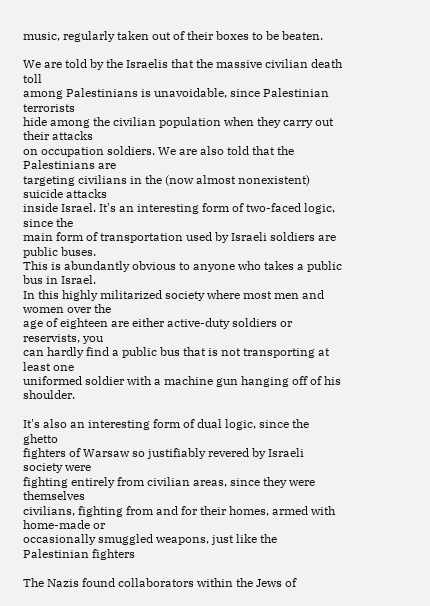music, regularly taken out of their boxes to be beaten.

We are told by the Israelis that the massive civilian death toll
among Palestinians is unavoidable, since Palestinian terrorists
hide among the civilian population when they carry out their attacks
on occupation soldiers. We are also told that the Palestinians are
targeting civilians in the (now almost nonexistent) suicide attacks
inside Israel. It's an interesting form of two-faced logic, since the
main form of transportation used by Israeli soldiers are public buses.
This is abundantly obvious to anyone who takes a public bus in Israel.
In this highly militarized society where most men and women over the
age of eighteen are either active-duty soldiers or reservists, you
can hardly find a public bus that is not transporting at least one
uniformed soldier with a machine gun hanging off of his shoulder.

It's also an interesting form of dual logic, since the ghetto
fighters of Warsaw so justifiably revered by Israeli society were
fighting entirely from civilian areas, since they were themselves
civilians, fighting from and for their homes, armed with home-made or
occasionally smuggled weapons, just like the Palestinian fighters

The Nazis found collaborators within the Jews of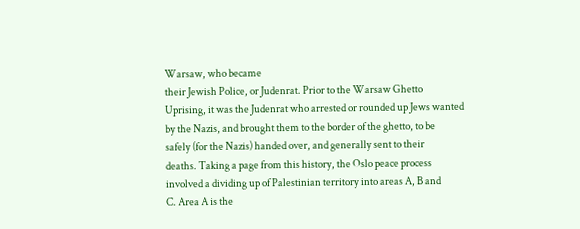Warsaw, who became
their Jewish Police, or Judenrat. Prior to the Warsaw Ghetto
Uprising, it was the Judenrat who arrested or rounded up Jews wanted
by the Nazis, and brought them to the border of the ghetto, to be
safely (for the Nazis) handed over, and generally sent to their
deaths. Taking a page from this history, the Oslo peace process
involved a dividing up of Palestinian territory into areas A, B and
C. Area A is the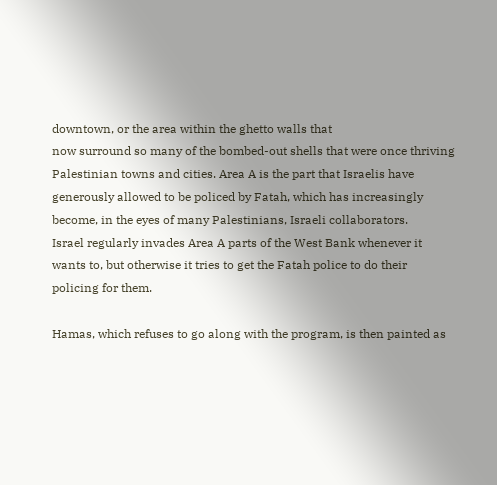downtown, or the area within the ghetto walls that
now surround so many of the bombed-out shells that were once thriving
Palestinian towns and cities. Area A is the part that Israelis have
generously allowed to be policed by Fatah, which has increasingly
become, in the eyes of many Palestinians, Israeli collaborators.
Israel regularly invades Area A parts of the West Bank whenever it
wants to, but otherwise it tries to get the Fatah police to do their
policing for them.

Hamas, which refuses to go along with the program, is then painted as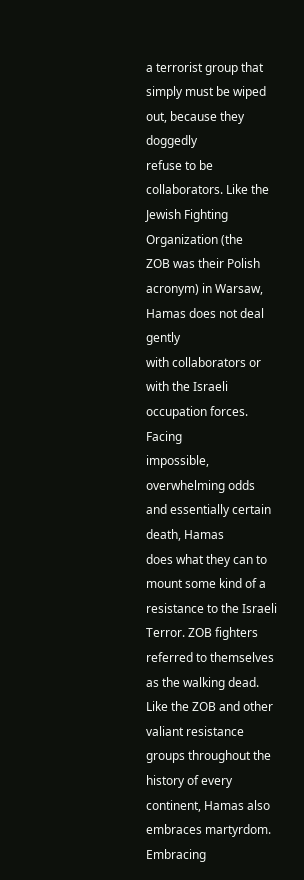a terrorist group that simply must be wiped out, because they doggedly
refuse to be collaborators. Like the Jewish Fighting Organization (the
ZOB was their Polish acronym) in Warsaw, Hamas does not deal gently
with collaborators or with the Israeli occupation forces. Facing
impossible, overwhelming odds and essentially certain death, Hamas
does what they can to mount some kind of a resistance to the Israeli
Terror. ZOB fighters referred to themselves as the walking dead.
Like the ZOB and other valiant resistance groups throughout the
history of every continent, Hamas also embraces martyrdom. Embracing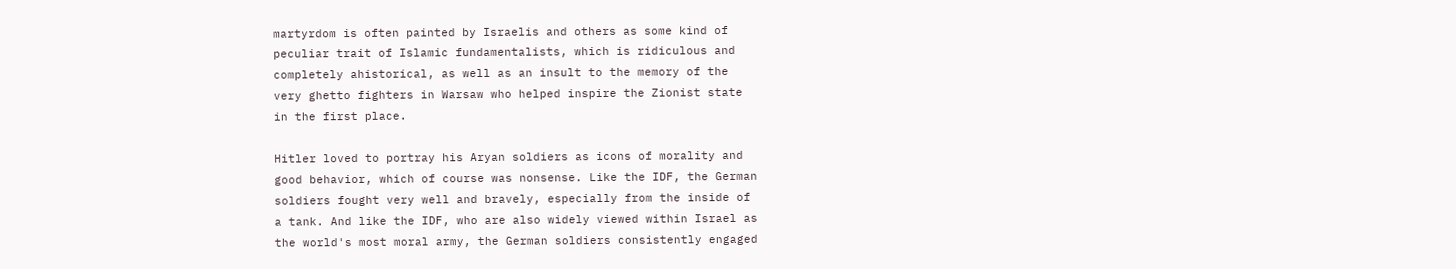martyrdom is often painted by Israelis and others as some kind of
peculiar trait of Islamic fundamentalists, which is ridiculous and
completely ahistorical, as well as an insult to the memory of the
very ghetto fighters in Warsaw who helped inspire the Zionist state
in the first place.

Hitler loved to portray his Aryan soldiers as icons of morality and
good behavior, which of course was nonsense. Like the IDF, the German
soldiers fought very well and bravely, especially from the inside of
a tank. And like the IDF, who are also widely viewed within Israel as
the world's most moral army, the German soldiers consistently engaged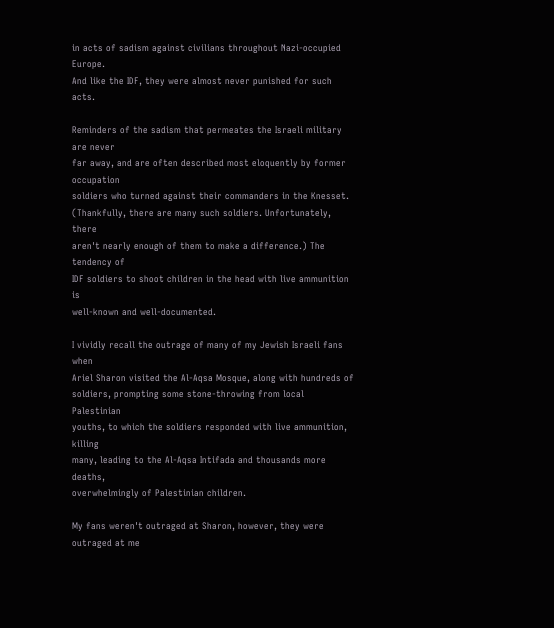in acts of sadism against civilians throughout Nazi-occupied Europe.
And like the IDF, they were almost never punished for such acts.

Reminders of the sadism that permeates the Israeli military are never
far away, and are often described most eloquently by former occupation
soldiers who turned against their commanders in the Knesset.
(Thankfully, there are many such soldiers. Unfortunately, there
aren't nearly enough of them to make a difference.) The tendency of
IDF soldiers to shoot children in the head with live ammunition is
well-known and well-documented.

I vividly recall the outrage of many of my Jewish Israeli fans when
Ariel Sharon visited the Al-Aqsa Mosque, along with hundreds of
soldiers, prompting some stone-throwing from local Palestinian
youths, to which the soldiers responded with live ammunition, killing
many, leading to the Al-Aqsa Intifada and thousands more deaths,
overwhelmingly of Palestinian children.

My fans weren't outraged at Sharon, however, they were outraged at me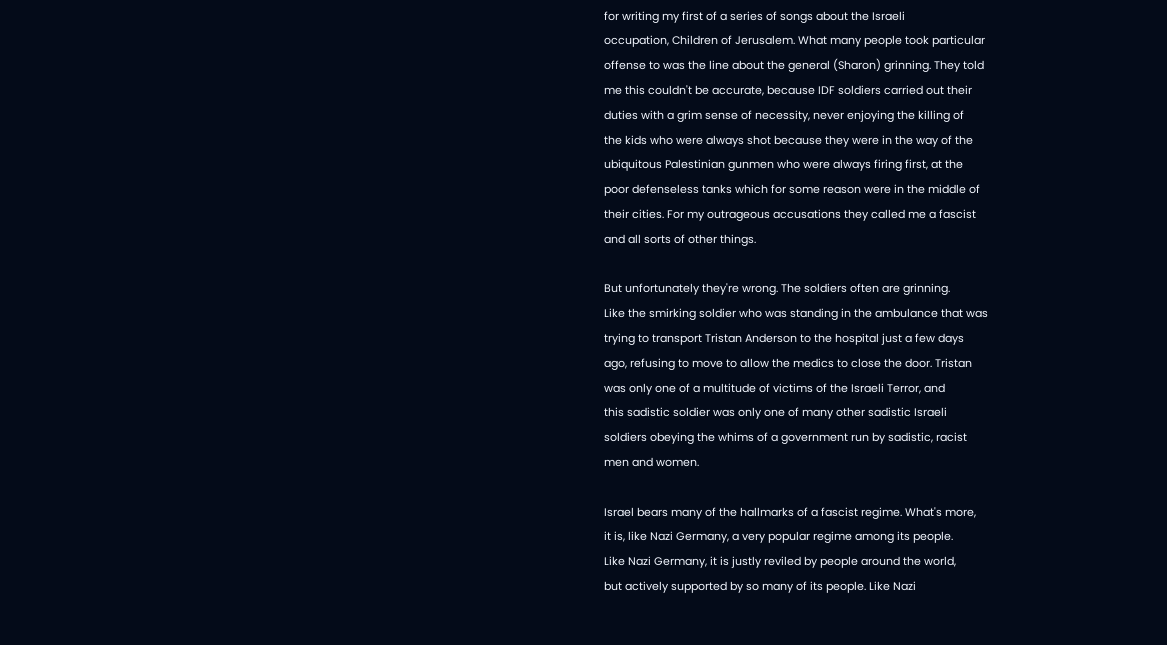for writing my first of a series of songs about the Israeli
occupation, Children of Jerusalem. What many people took particular
offense to was the line about the general (Sharon) grinning. They told
me this couldn't be accurate, because IDF soldiers carried out their
duties with a grim sense of necessity, never enjoying the killing of
the kids who were always shot because they were in the way of the
ubiquitous Palestinian gunmen who were always firing first, at the
poor defenseless tanks which for some reason were in the middle of
their cities. For my outrageous accusations they called me a fascist
and all sorts of other things.

But unfortunately they're wrong. The soldiers often are grinning.
Like the smirking soldier who was standing in the ambulance that was
trying to transport Tristan Anderson to the hospital just a few days
ago, refusing to move to allow the medics to close the door. Tristan
was only one of a multitude of victims of the Israeli Terror, and
this sadistic soldier was only one of many other sadistic Israeli
soldiers obeying the whims of a government run by sadistic, racist
men and women.

Israel bears many of the hallmarks of a fascist regime. What's more,
it is, like Nazi Germany, a very popular regime among its people.
Like Nazi Germany, it is justly reviled by people around the world,
but actively supported by so many of its people. Like Nazi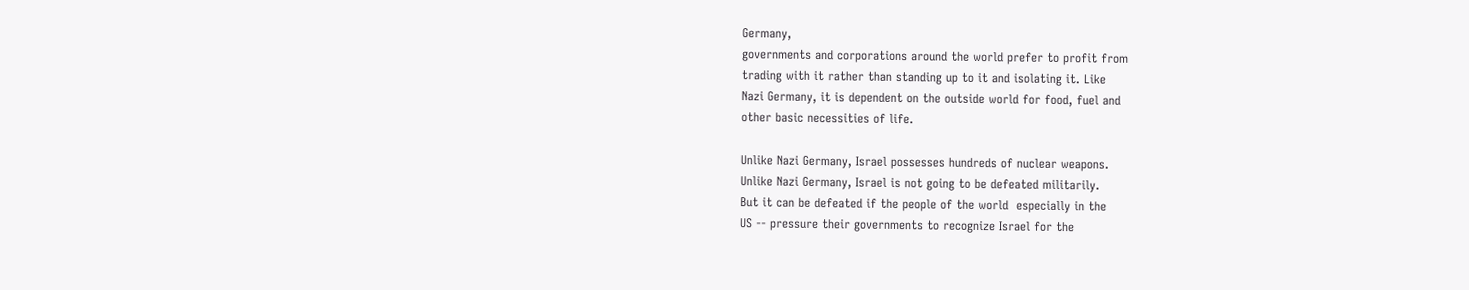Germany,
governments and corporations around the world prefer to profit from
trading with it rather than standing up to it and isolating it. Like
Nazi Germany, it is dependent on the outside world for food, fuel and
other basic necessities of life.

Unlike Nazi Germany, Israel possesses hundreds of nuclear weapons.
Unlike Nazi Germany, Israel is not going to be defeated militarily.
But it can be defeated if the people of the world  especially in the
US -- pressure their governments to recognize Israel for the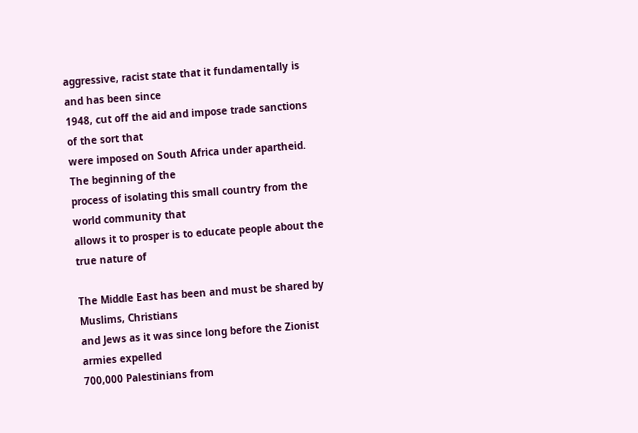aggressive, racist state that it fundamentally is and has been since
1948, cut off the aid and impose trade sanctions of the sort that
were imposed on South Africa under apartheid. The beginning of the
process of isolating this small country from the world community that
allows it to prosper is to educate people about the true nature of

The Middle East has been and must be shared by Muslims, Christians
and Jews as it was since long before the Zionist armies expelled
700,000 Palestinians from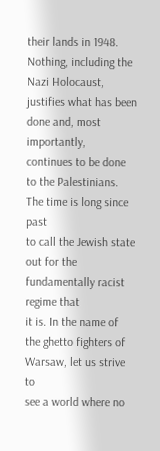their lands in 1948. Nothing, including the
Nazi Holocaust, justifies what has been done and, most importantly,
continues to be done to the Palestinians. The time is long since past
to call the Jewish state out for the fundamentally racist regime that
it is. In the name of the ghetto fighters of Warsaw, let us strive to
see a world where no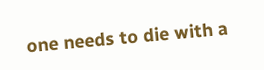one needs to die with a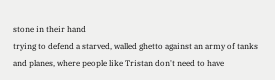stone in their hand
trying to defend a starved, walled ghetto against an army of tanks
and planes, where people like Tristan don't need to have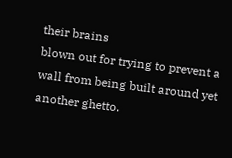their brains
blown out for trying to prevent a wall from being built around yet
another ghetto.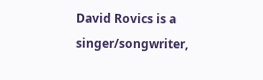David Rovics is a singer/songwriter,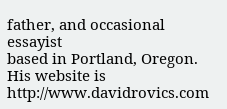father, and occasional essayist
based in Portland, Oregon. His website is  http://www.davidrovics.com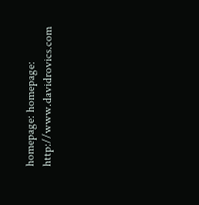homepage: homepage: http://www.davidrovics.com